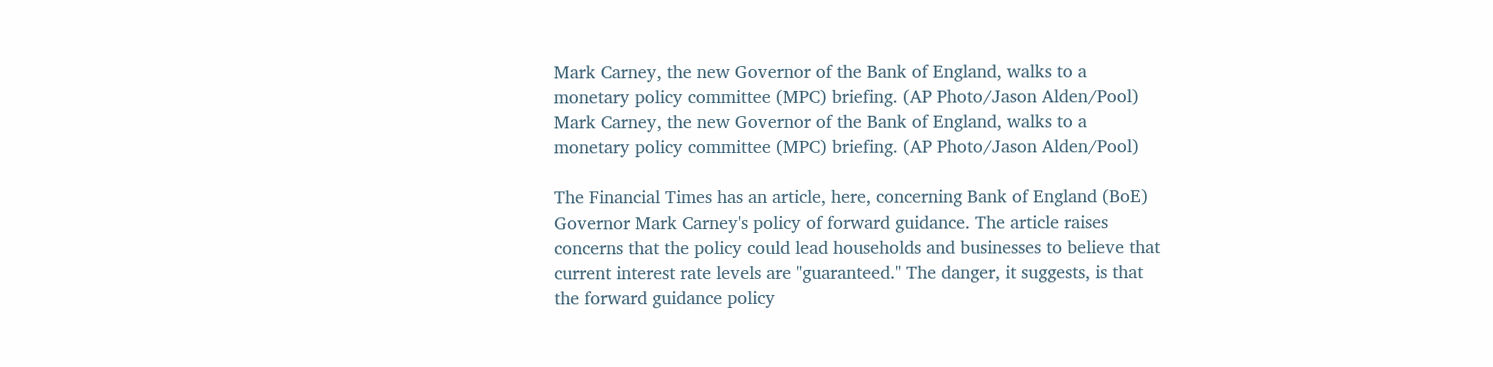Mark Carney, the new Governor of the Bank of England, walks to a monetary policy committee (MPC) briefing. (AP Photo/Jason Alden/Pool)
Mark Carney, the new Governor of the Bank of England, walks to a monetary policy committee (MPC) briefing. (AP Photo/Jason Alden/Pool)

The Financial Times has an article, here, concerning Bank of England (BoE) Governor Mark Carney's policy of forward guidance. The article raises concerns that the policy could lead households and businesses to believe that current interest rate levels are "guaranteed." The danger, it suggests, is that the forward guidance policy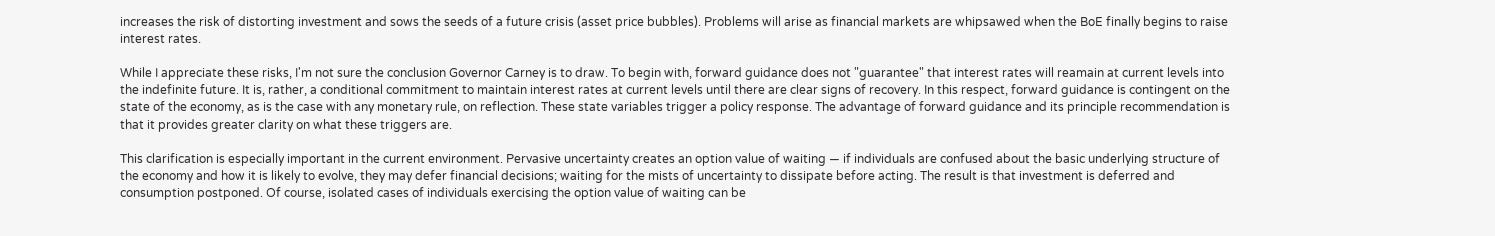increases the risk of distorting investment and sows the seeds of a future crisis (asset price bubbles). Problems will arise as financial markets are whipsawed when the BoE finally begins to raise interest rates.

While I appreciate these risks, I'm not sure the conclusion Governor Carney is to draw. To begin with, forward guidance does not "guarantee" that interest rates will reamain at current levels into the indefinite future. It is, rather, a conditional commitment to maintain interest rates at current levels until there are clear signs of recovery. In this respect, forward guidance is contingent on the state of the economy, as is the case with any monetary rule, on reflection. These state variables trigger a policy response. The advantage of forward guidance and its principle recommendation is that it provides greater clarity on what these triggers are.

This clarification is especially important in the current environment. Pervasive uncertainty creates an option value of waiting — if individuals are confused about the basic underlying structure of the economy and how it is likely to evolve, they may defer financial decisions; waiting for the mists of uncertainty to dissipate before acting. The result is that investment is deferred and consumption postponed. Of course, isolated cases of individuals exercising the option value of waiting can be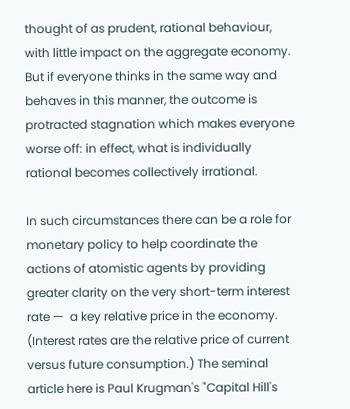thought of as prudent, rational behaviour, with little impact on the aggregate economy. But if everyone thinks in the same way and behaves in this manner, the outcome is protracted stagnation which makes everyone worse off: in effect, what is individually rational becomes collectively irrational.

In such circumstances there can be a role for monetary policy to help coordinate the actions of atomistic agents by providing greater clarity on the very short-term interest rate —  a key relative price in the economy. (Interest rates are the relative price of current versus future consumption.) The seminal article here is Paul Krugman's "Capital Hill's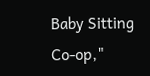Baby Sitting Co-op,"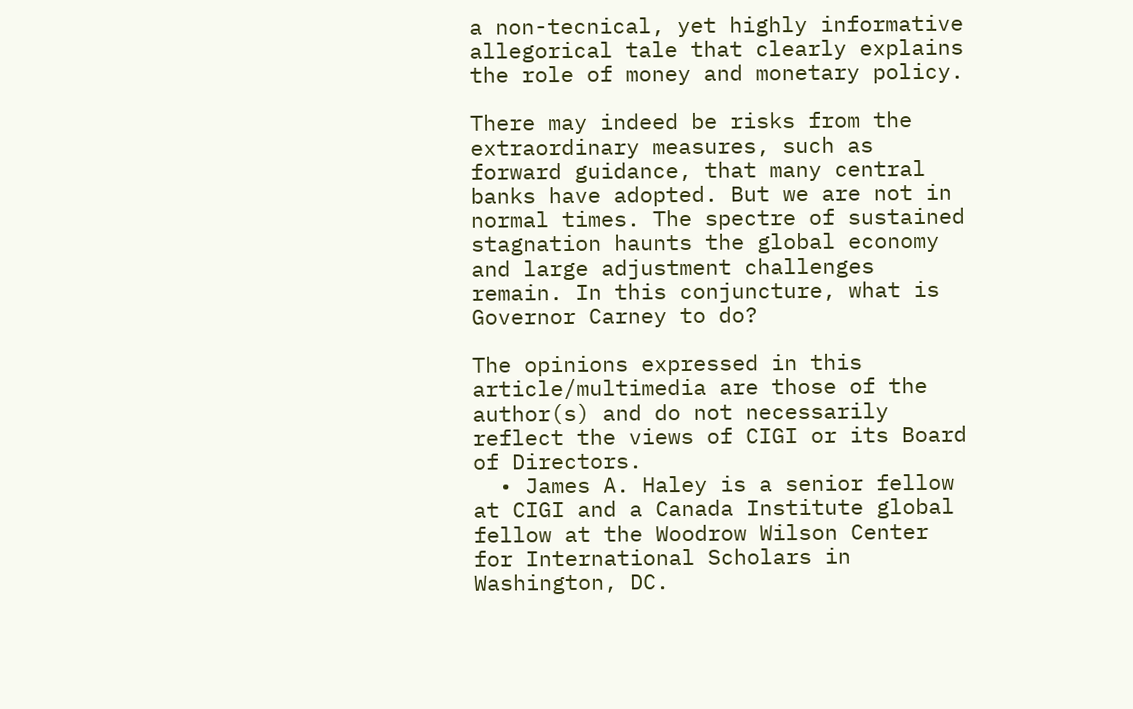a non-tecnical, yet highly informative allegorical tale that clearly explains the role of money and monetary policy.

There may indeed be risks from the extraordinary measures, such as forward guidance, that many central banks have adopted. But we are not in normal times. The spectre of sustained stagnation haunts the global economy and large adjustment challenges remain. In this conjuncture, what is Governor Carney to do?

The opinions expressed in this article/multimedia are those of the author(s) and do not necessarily reflect the views of CIGI or its Board of Directors.
  • James A. Haley is a senior fellow at CIGI and a Canada Institute global fellow at the Woodrow Wilson Center for International Scholars in Washington, DC.